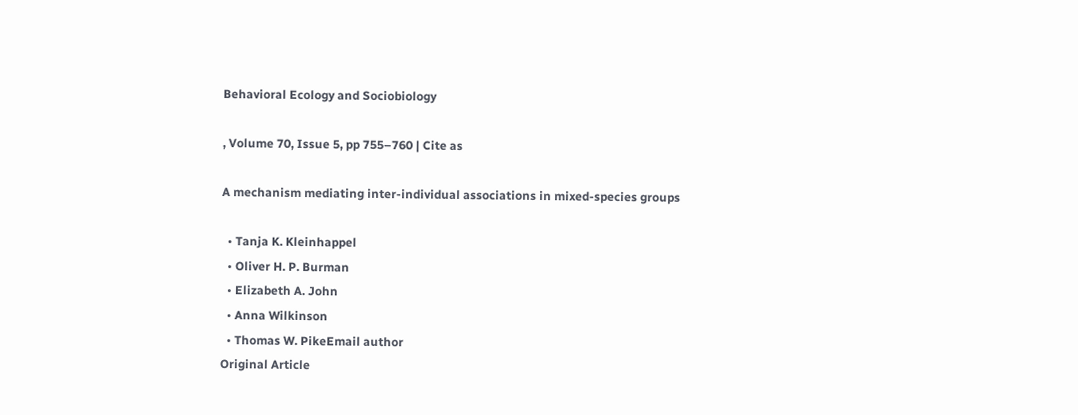Behavioral Ecology and Sociobiology

, Volume 70, Issue 5, pp 755–760 | Cite as

A mechanism mediating inter-individual associations in mixed-species groups

  • Tanja K. Kleinhappel
  • Oliver H. P. Burman
  • Elizabeth A. John
  • Anna Wilkinson
  • Thomas W. PikeEmail author
Original Article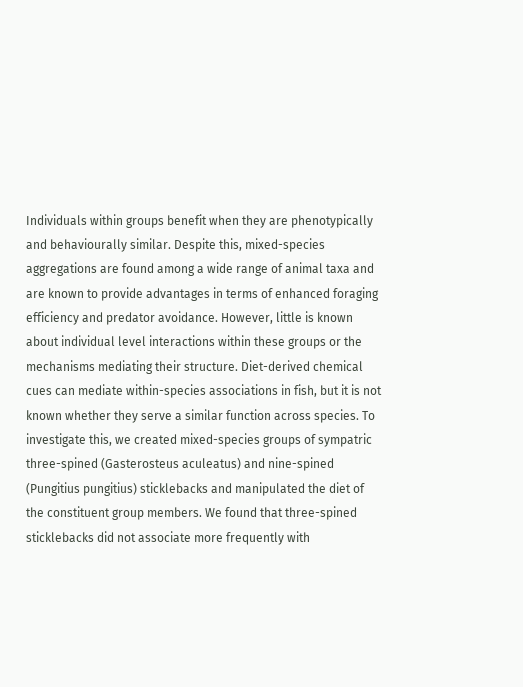Individuals within groups benefit when they are phenotypically and behaviourally similar. Despite this, mixed-species aggregations are found among a wide range of animal taxa and are known to provide advantages in terms of enhanced foraging efficiency and predator avoidance. However, little is known about individual level interactions within these groups or the mechanisms mediating their structure. Diet-derived chemical cues can mediate within-species associations in fish, but it is not known whether they serve a similar function across species. To investigate this, we created mixed-species groups of sympatric three-spined (Gasterosteus aculeatus) and nine-spined (Pungitius pungitius) sticklebacks and manipulated the diet of the constituent group members. We found that three-spined sticklebacks did not associate more frequently with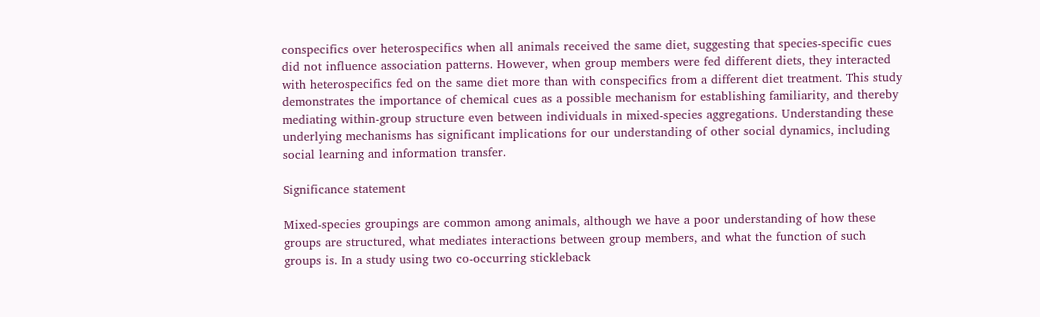conspecifics over heterospecifics when all animals received the same diet, suggesting that species-specific cues did not influence association patterns. However, when group members were fed different diets, they interacted with heterospecifics fed on the same diet more than with conspecifics from a different diet treatment. This study demonstrates the importance of chemical cues as a possible mechanism for establishing familiarity, and thereby mediating within-group structure even between individuals in mixed-species aggregations. Understanding these underlying mechanisms has significant implications for our understanding of other social dynamics, including social learning and information transfer.

Significance statement

Mixed-species groupings are common among animals, although we have a poor understanding of how these groups are structured, what mediates interactions between group members, and what the function of such groups is. In a study using two co-occurring stickleback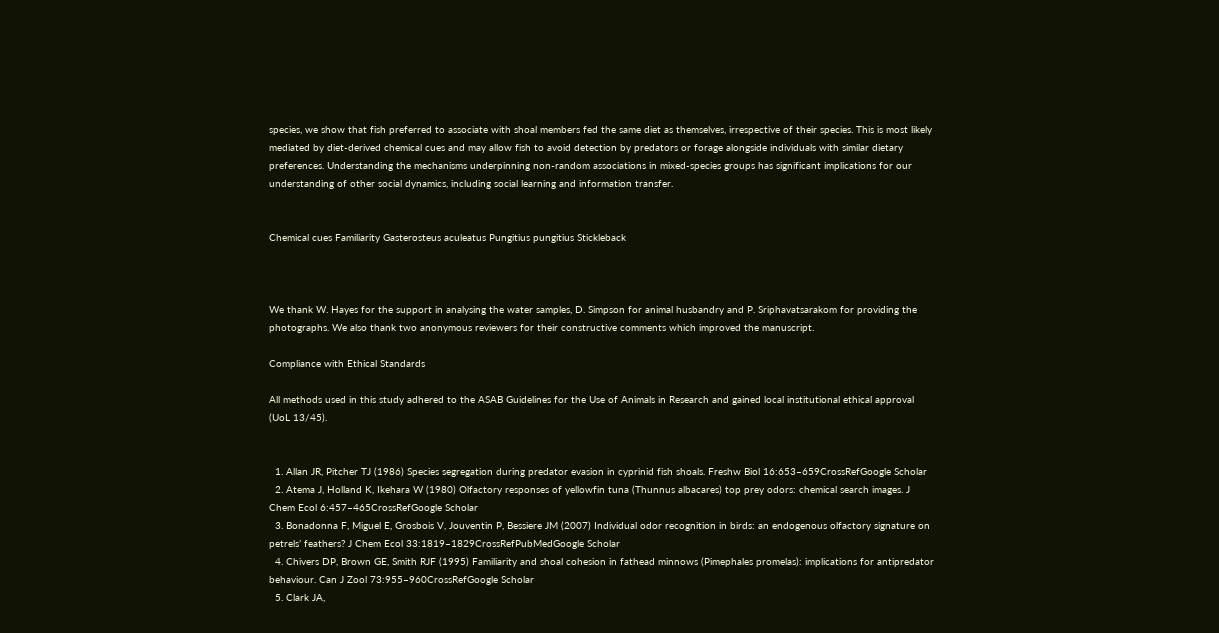species, we show that fish preferred to associate with shoal members fed the same diet as themselves, irrespective of their species. This is most likely mediated by diet-derived chemical cues and may allow fish to avoid detection by predators or forage alongside individuals with similar dietary preferences. Understanding the mechanisms underpinning non-random associations in mixed-species groups has significant implications for our understanding of other social dynamics, including social learning and information transfer.


Chemical cues Familiarity Gasterosteus aculeatus Pungitius pungitius Stickleback



We thank W. Hayes for the support in analysing the water samples, D. Simpson for animal husbandry and P. Sriphavatsarakom for providing the photographs. We also thank two anonymous reviewers for their constructive comments which improved the manuscript.

Compliance with Ethical Standards

All methods used in this study adhered to the ASAB Guidelines for the Use of Animals in Research and gained local institutional ethical approval (UoL 13/45).


  1. Allan JR, Pitcher TJ (1986) Species segregation during predator evasion in cyprinid fish shoals. Freshw Biol 16:653–659CrossRefGoogle Scholar
  2. Atema J, Holland K, Ikehara W (1980) Olfactory responses of yellowfin tuna (Thunnus albacares) top prey odors: chemical search images. J Chem Ecol 6:457–465CrossRefGoogle Scholar
  3. Bonadonna F, Miguel E, Grosbois V, Jouventin P, Bessiere JM (2007) Individual odor recognition in birds: an endogenous olfactory signature on petrels’ feathers? J Chem Ecol 33:1819–1829CrossRefPubMedGoogle Scholar
  4. Chivers DP, Brown GE, Smith RJF (1995) Familiarity and shoal cohesion in fathead minnows (Pimephales promelas): implications for antipredator behaviour. Can J Zool 73:955–960CrossRefGoogle Scholar
  5. Clark JA,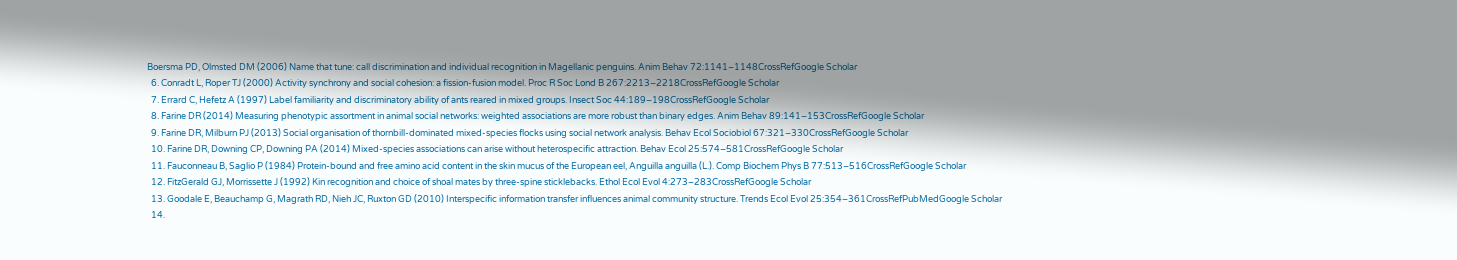Boersma PD, Olmsted DM (2006) Name that tune: call discrimination and individual recognition in Magellanic penguins. Anim Behav 72:1141–1148CrossRefGoogle Scholar
  6. Conradt L, Roper TJ (2000) Activity synchrony and social cohesion: a fission-fusion model. Proc R Soc Lond B 267:2213–2218CrossRefGoogle Scholar
  7. Errard C, Hefetz A (1997) Label familiarity and discriminatory ability of ants reared in mixed groups. Insect Soc 44:189–198CrossRefGoogle Scholar
  8. Farine DR (2014) Measuring phenotypic assortment in animal social networks: weighted associations are more robust than binary edges. Anim Behav 89:141–153CrossRefGoogle Scholar
  9. Farine DR, Milburn PJ (2013) Social organisation of thornbill-dominated mixed-species flocks using social network analysis. Behav Ecol Sociobiol 67:321–330CrossRefGoogle Scholar
  10. Farine DR, Downing CP, Downing PA (2014) Mixed-species associations can arise without heterospecific attraction. Behav Ecol 25:574–581CrossRefGoogle Scholar
  11. Fauconneau B, Saglio P (1984) Protein-bound and free amino acid content in the skin mucus of the European eel, Anguilla anguilla (L.). Comp Biochem Phys B 77:513–516CrossRefGoogle Scholar
  12. FitzGerald GJ, Morrissette J (1992) Kin recognition and choice of shoal mates by three-spine sticklebacks. Ethol Ecol Evol 4:273–283CrossRefGoogle Scholar
  13. Goodale E, Beauchamp G, Magrath RD, Nieh JC, Ruxton GD (2010) Interspecific information transfer influences animal community structure. Trends Ecol Evol 25:354–361CrossRefPubMedGoogle Scholar
  14.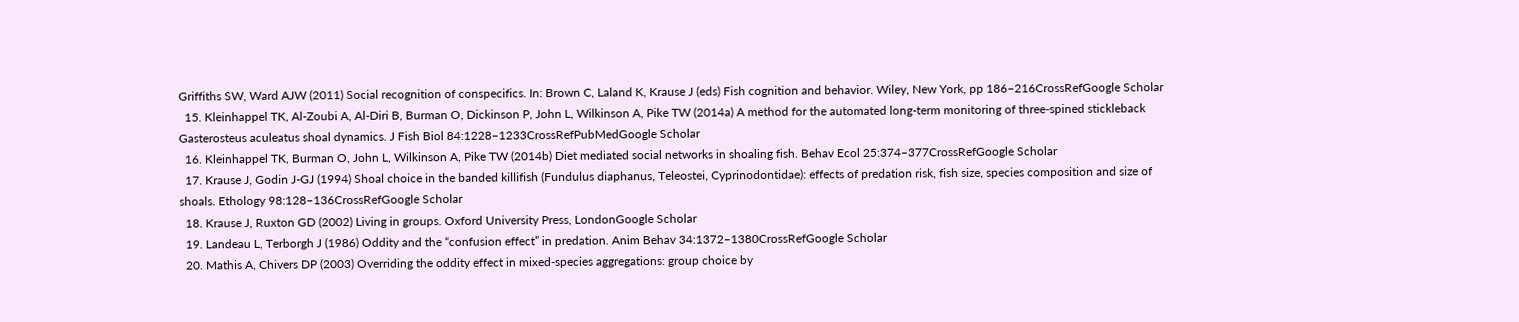Griffiths SW, Ward AJW (2011) Social recognition of conspecifics. In: Brown C, Laland K, Krause J (eds) Fish cognition and behavior. Wiley, New York, pp 186–216CrossRefGoogle Scholar
  15. Kleinhappel TK, Al-Zoubi A, Al-Diri B, Burman O, Dickinson P, John L, Wilkinson A, Pike TW (2014a) A method for the automated long-term monitoring of three-spined stickleback Gasterosteus aculeatus shoal dynamics. J Fish Biol 84:1228–1233CrossRefPubMedGoogle Scholar
  16. Kleinhappel TK, Burman O, John L, Wilkinson A, Pike TW (2014b) Diet mediated social networks in shoaling fish. Behav Ecol 25:374–377CrossRefGoogle Scholar
  17. Krause J, Godin J-GJ (1994) Shoal choice in the banded killifish (Fundulus diaphanus, Teleostei, Cyprinodontidae): effects of predation risk, fish size, species composition and size of shoals. Ethology 98:128–136CrossRefGoogle Scholar
  18. Krause J, Ruxton GD (2002) Living in groups. Oxford University Press, LondonGoogle Scholar
  19. Landeau L, Terborgh J (1986) Oddity and the “confusion effect” in predation. Anim Behav 34:1372–1380CrossRefGoogle Scholar
  20. Mathis A, Chivers DP (2003) Overriding the oddity effect in mixed-species aggregations: group choice by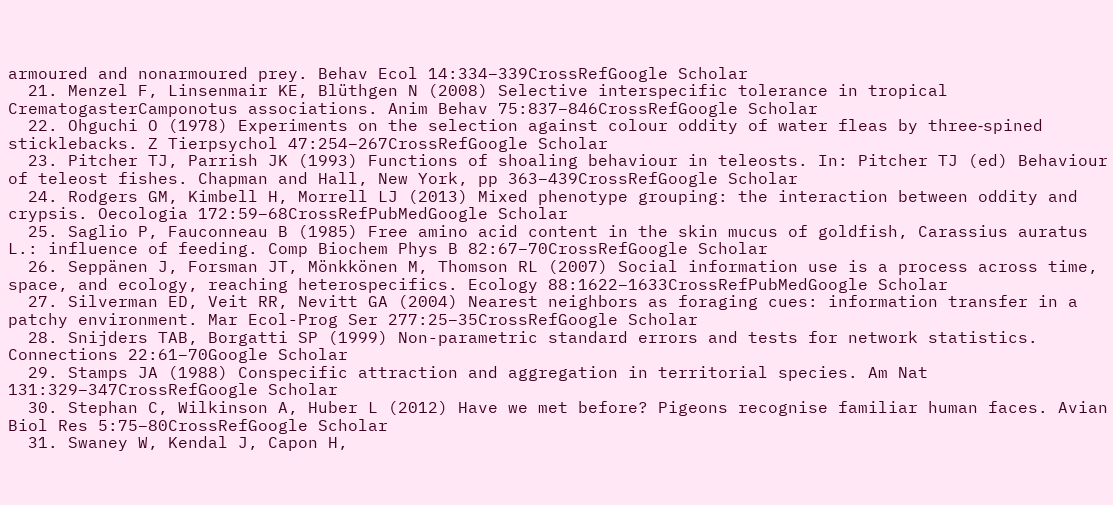armoured and nonarmoured prey. Behav Ecol 14:334–339CrossRefGoogle Scholar
  21. Menzel F, Linsenmair KE, Blüthgen N (2008) Selective interspecific tolerance in tropical CrematogasterCamponotus associations. Anim Behav 75:837–846CrossRefGoogle Scholar
  22. Ohguchi O (1978) Experiments on the selection against colour oddity of water fleas by three‐spined sticklebacks. Z Tierpsychol 47:254–267CrossRefGoogle Scholar
  23. Pitcher TJ, Parrish JK (1993) Functions of shoaling behaviour in teleosts. In: Pitcher TJ (ed) Behaviour of teleost fishes. Chapman and Hall, New York, pp 363–439CrossRefGoogle Scholar
  24. Rodgers GM, Kimbell H, Morrell LJ (2013) Mixed phenotype grouping: the interaction between oddity and crypsis. Oecologia 172:59–68CrossRefPubMedGoogle Scholar
  25. Saglio P, Fauconneau B (1985) Free amino acid content in the skin mucus of goldfish, Carassius auratus L.: influence of feeding. Comp Biochem Phys B 82:67–70CrossRefGoogle Scholar
  26. Seppänen J, Forsman JT, Mönkkönen M, Thomson RL (2007) Social information use is a process across time, space, and ecology, reaching heterospecifics. Ecology 88:1622–1633CrossRefPubMedGoogle Scholar
  27. Silverman ED, Veit RR, Nevitt GA (2004) Nearest neighbors as foraging cues: information transfer in a patchy environment. Mar Ecol-Prog Ser 277:25–35CrossRefGoogle Scholar
  28. Snijders TAB, Borgatti SP (1999) Non-parametric standard errors and tests for network statistics. Connections 22:61–70Google Scholar
  29. Stamps JA (1988) Conspecific attraction and aggregation in territorial species. Am Nat 131:329–347CrossRefGoogle Scholar
  30. Stephan C, Wilkinson A, Huber L (2012) Have we met before? Pigeons recognise familiar human faces. Avian Biol Res 5:75–80CrossRefGoogle Scholar
  31. Swaney W, Kendal J, Capon H,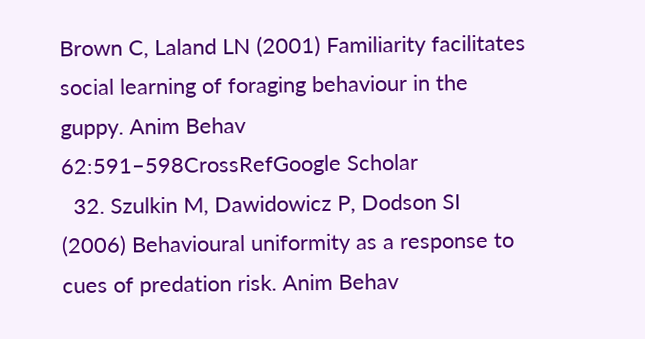Brown C, Laland LN (2001) Familiarity facilitates social learning of foraging behaviour in the guppy. Anim Behav 62:591–598CrossRefGoogle Scholar
  32. Szulkin M, Dawidowicz P, Dodson SI (2006) Behavioural uniformity as a response to cues of predation risk. Anim Behav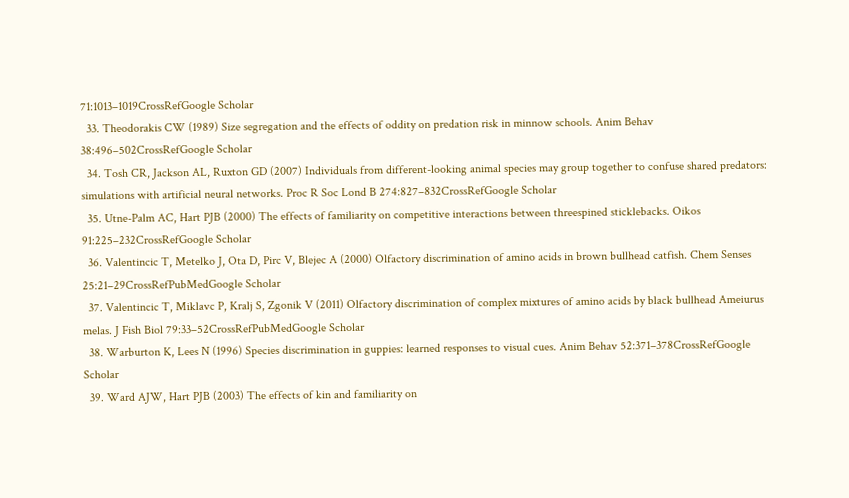71:1013–1019CrossRefGoogle Scholar
  33. Theodorakis CW (1989) Size segregation and the effects of oddity on predation risk in minnow schools. Anim Behav 38:496–502CrossRefGoogle Scholar
  34. Tosh CR, Jackson AL, Ruxton GD (2007) Individuals from different-looking animal species may group together to confuse shared predators: simulations with artificial neural networks. Proc R Soc Lond B 274:827–832CrossRefGoogle Scholar
  35. Utne-Palm AC, Hart PJB (2000) The effects of familiarity on competitive interactions between threespined sticklebacks. Oikos 91:225–232CrossRefGoogle Scholar
  36. Valentincic T, Metelko J, Ota D, Pirc V, Blejec A (2000) Olfactory discrimination of amino acids in brown bullhead catfish. Chem Senses 25:21–29CrossRefPubMedGoogle Scholar
  37. Valentincic T, Miklavc P, Kralj S, Zgonik V (2011) Olfactory discrimination of complex mixtures of amino acids by black bullhead Ameiurus melas. J Fish Biol 79:33–52CrossRefPubMedGoogle Scholar
  38. Warburton K, Lees N (1996) Species discrimination in guppies: learned responses to visual cues. Anim Behav 52:371–378CrossRefGoogle Scholar
  39. Ward AJW, Hart PJB (2003) The effects of kin and familiarity on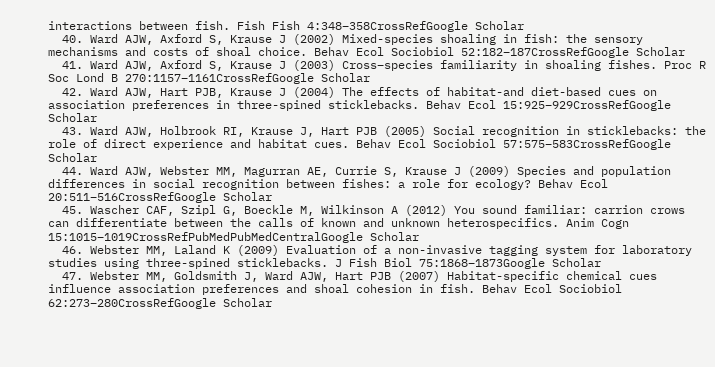interactions between fish. Fish Fish 4:348–358CrossRefGoogle Scholar
  40. Ward AJW, Axford S, Krause J (2002) Mixed-species shoaling in fish: the sensory mechanisms and costs of shoal choice. Behav Ecol Sociobiol 52:182–187CrossRefGoogle Scholar
  41. Ward AJW, Axford S, Krause J (2003) Cross–species familiarity in shoaling fishes. Proc R Soc Lond B 270:1157–1161CrossRefGoogle Scholar
  42. Ward AJW, Hart PJB, Krause J (2004) The effects of habitat-and diet-based cues on association preferences in three-spined sticklebacks. Behav Ecol 15:925–929CrossRefGoogle Scholar
  43. Ward AJW, Holbrook RI, Krause J, Hart PJB (2005) Social recognition in sticklebacks: the role of direct experience and habitat cues. Behav Ecol Sociobiol 57:575–583CrossRefGoogle Scholar
  44. Ward AJW, Webster MM, Magurran AE, Currie S, Krause J (2009) Species and population differences in social recognition between fishes: a role for ecology? Behav Ecol 20:511–516CrossRefGoogle Scholar
  45. Wascher CAF, Szipl G, Boeckle M, Wilkinson A (2012) You sound familiar: carrion crows can differentiate between the calls of known and unknown heterospecifics. Anim Cogn 15:1015–1019CrossRefPubMedPubMedCentralGoogle Scholar
  46. Webster MM, Laland K (2009) Evaluation of a non-invasive tagging system for laboratory studies using three-spined sticklebacks. J Fish Biol 75:1868–1873Google Scholar
  47. Webster MM, Goldsmith J, Ward AJW, Hart PJB (2007) Habitat-specific chemical cues influence association preferences and shoal cohesion in fish. Behav Ecol Sociobiol 62:273–280CrossRefGoogle Scholar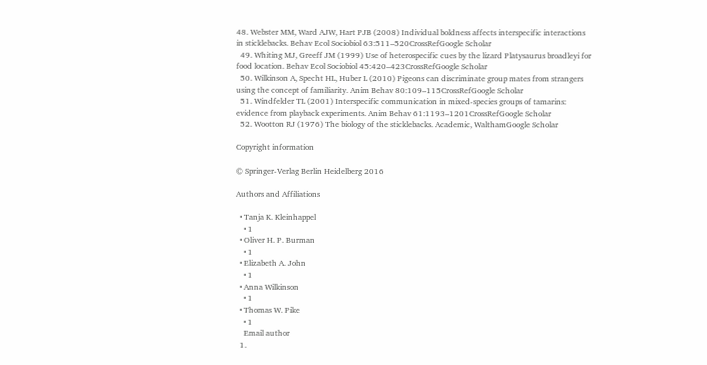48. Webster MM, Ward AJW, Hart PJB (2008) Individual boldness affects interspecific interactions in sticklebacks. Behav Ecol Sociobiol 63:511–520CrossRefGoogle Scholar
  49. Whiting MJ, Greeff JM (1999) Use of heterospecific cues by the lizard Platysaurus broadleyi for food location. Behav Ecol Sociobiol 45:420–423CrossRefGoogle Scholar
  50. Wilkinson A, Specht HL, Huber L (2010) Pigeons can discriminate group mates from strangers using the concept of familiarity. Anim Behav 80:109–115CrossRefGoogle Scholar
  51. Windfelder TL (2001) Interspecific communication in mixed-species groups of tamarins: evidence from playback experiments. Anim Behav 61:1193–1201CrossRefGoogle Scholar
  52. Wootton RJ (1976) The biology of the sticklebacks. Academic, WalthamGoogle Scholar

Copyright information

© Springer-Verlag Berlin Heidelberg 2016

Authors and Affiliations

  • Tanja K. Kleinhappel
    • 1
  • Oliver H. P. Burman
    • 1
  • Elizabeth A. John
    • 1
  • Anna Wilkinson
    • 1
  • Thomas W. Pike
    • 1
    Email author
  1.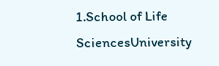1.School of Life SciencesUniversity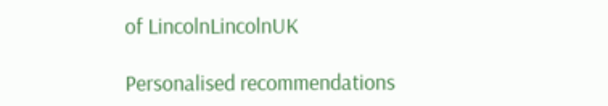of LincolnLincolnUK

Personalised recommendations